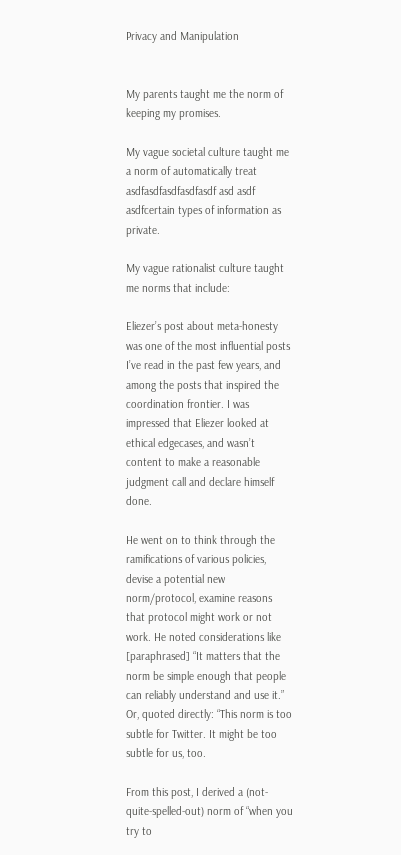Privacy and Manipulation


My parents taught me the norm of keeping my promises.

My vague societal culture taught me a norm of automatically treat asdfasdfasdfasdfasdf asd asdf asdfcertain types of information as private.

My vague rationalist culture taught me norms that include:

Eliezer’s post about meta-honesty was one of the most influential posts I’ve read in the past few years, and among the posts that inspired the coordination frontier. I was impressed that Eliezer looked at ethical edgecases, and wasn’t content to make a reasonable judgment call and declare himself done.

He went on to think through the ramifications of various policies, devise a potential new norm/protocol, examine reasons that protocol might work or not work. He noted considerations like [paraphrased] “It matters that the norm be simple enough that people can reliably understand and use it.” Or, quoted directly: “This norm is too subtle for Twitter. It might be too subtle for us, too.

From this post, I derived a (not-quite-spelled-out) norm of “when you try to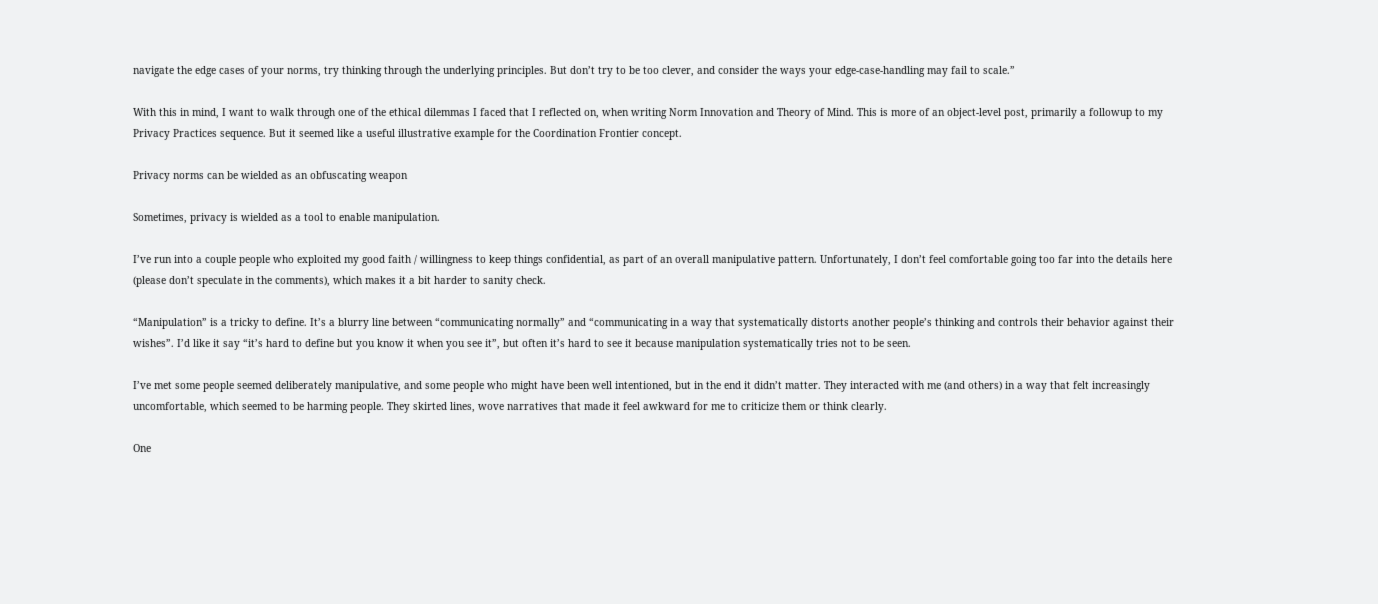navigate the edge cases of your norms, try thinking through the underlying principles. But don’t try to be too clever, and consider the ways your edge-case-handling may fail to scale.”

With this in mind, I want to walk through one of the ethical dilemmas I faced that I reflected on, when writing Norm Innovation and Theory of Mind. This is more of an object-level post, primarily a followup to my Privacy Practices sequence. But it seemed like a useful illustrative example for the Coordination Frontier concept.

Privacy norms can be wielded as an obfuscating weapon

Sometimes, privacy is wielded as a tool to enable manipulation.

I’ve run into a couple people who exploited my good faith / willingness to keep things confidential, as part of an overall manipulative pattern. Unfortunately, I don’t feel comfortable going too far into the details here (please don’t speculate in the comments), which makes it a bit harder to sanity check.

“Manipulation” is a tricky to define. It’s a blurry line between “communicating normally” and “communicating in a way that systematically distorts another people’s thinking and controls their behavior against their wishes”. I’d like it say “it’s hard to define but you know it when you see it”, but often it’s hard to see it because manipulation systematically tries not to be seen.

I’ve met some people seemed deliberately manipulative, and some people who might have been well intentioned, but in the end it didn’t matter. They interacted with me (and others) in a way that felt increasingly uncomfortable, which seemed to be harming people. They skirted lines, wove narratives that made it feel awkward for me to criticize them or think clearly.

One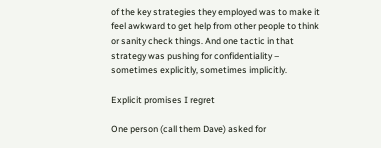of the key strategies they employed was to make it feel awkward to get help from other people to think or sanity check things. And one tactic in that strategy was pushing for confidentiality – sometimes explicitly, sometimes implicitly.

Explicit promises I regret

One person (call them Dave) asked for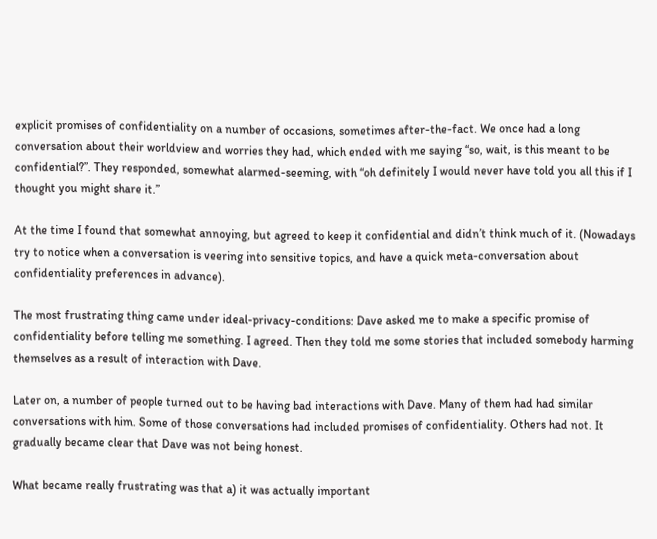explicit promises of confidentiality on a number of occasions, sometimes after-the-fact. We once had a long conversation about their worldview and worries they had, which ended with me saying “so, wait, is this meant to be confidential?”. They responded, somewhat alarmed-seeming, with “oh definitely I would never have told you all this if I thought you might share it.”

At the time I found that somewhat annoying, but agreed to keep it confidential and didn’t think much of it. (Nowadays try to notice when a conversation is veering into sensitive topics, and have a quick meta-conversation about confidentiality preferences in advance).

The most frustrating thing came under ideal-privacy-conditions: Dave asked me to make a specific promise of confidentiality before telling me something. I agreed. Then they told me some stories that included somebody harming themselves as a result of interaction with Dave.

Later on, a number of people turned out to be having bad interactions with Dave. Many of them had had similar conversations with him. Some of those conversations had included promises of confidentiality. Others had not. It gradually became clear that Dave was not being honest.

What became really frustrating was that a) it was actually important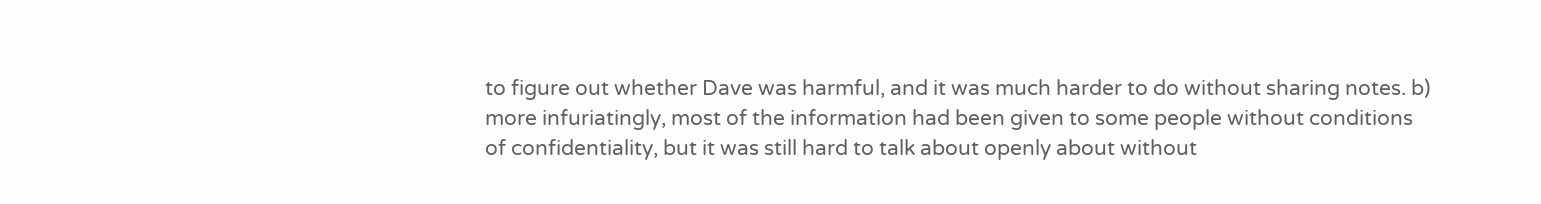to figure out whether Dave was harmful, and it was much harder to do without sharing notes. b) more infuriatingly, most of the information had been given to some people without conditions of confidentiality, but it was still hard to talk about openly about without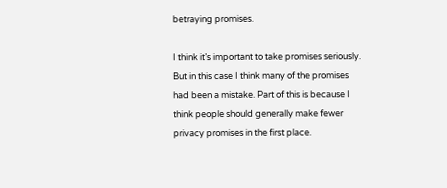betraying promises.

I think it’s important to take promises seriously. But in this case I think many of the promises had been a mistake. Part of this is because I think people should generally make fewer privacy promises in the first place.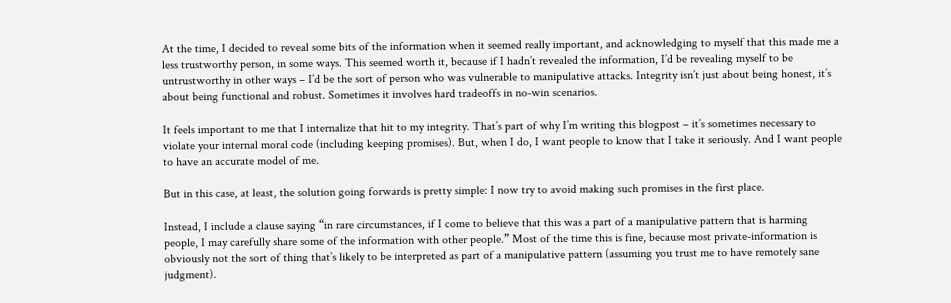At the time, I decided to reveal some bits of the information when it seemed really important, and acknowledging to myself that this made me a less trustworthy person, in some ways. This seemed worth it, because if I hadn’t revealed the information, I’d be revealing myself to be untrustworthy in other ways – I’d be the sort of person who was vulnerable to manipulative attacks. Integrity isn’t just about being honest, it’s about being functional and robust. Sometimes it involves hard tradeoffs in no-win scenarios.

It feels important to me that I internalize that hit to my integrity. That’s part of why I’m writing this blogpost – it’s sometimes necessary to violate your internal moral code (including keeping promises). But, when I do, I want people to know that I take it seriously. And I want people to have an accurate model of me.

But in this case, at least, the solution going forwards is pretty simple: I now try to avoid making such promises in the first place.

Instead, I include a clause saying “in rare circumstances, if I come to believe that this was a part of a manipulative pattern that is harming people, I may carefully share some of the information with other people.” Most of the time this is fine, because most private-information is obviously not the sort of thing that’s likely to be interpreted as part of a manipulative pattern (assuming you trust me to have remotely sane judgment).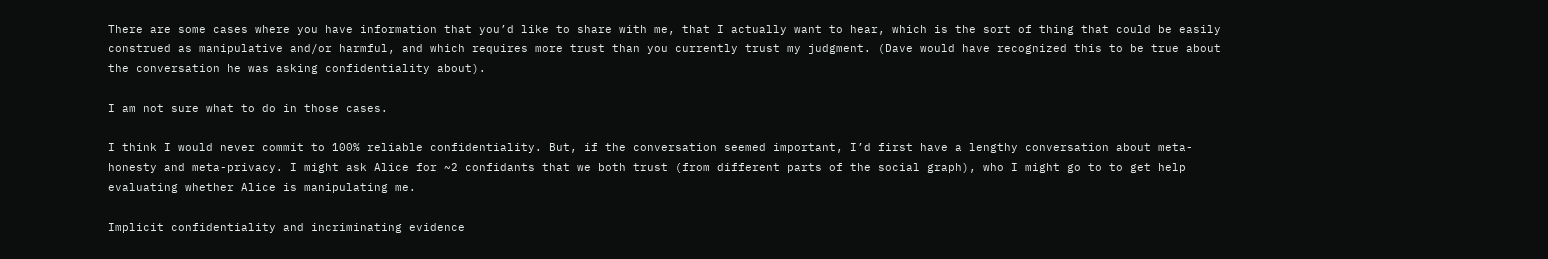There are some cases where you have information that you’d like to share with me, that I actually want to hear, which is the sort of thing that could be easily construed as manipulative and/or harmful, and which requires more trust than you currently trust my judgment. (Dave would have recognized this to be true about the conversation he was asking confidentiality about).

I am not sure what to do in those cases.

I think I would never commit to 100% reliable confidentiality. But, if the conversation seemed important, I’d first have a lengthy conversation about meta-honesty and meta-privacy. I might ask Alice for ~2 confidants that we both trust (from different parts of the social graph), who I might go to to get help evaluating whether Alice is manipulating me.

Implicit confidentiality and incriminating evidence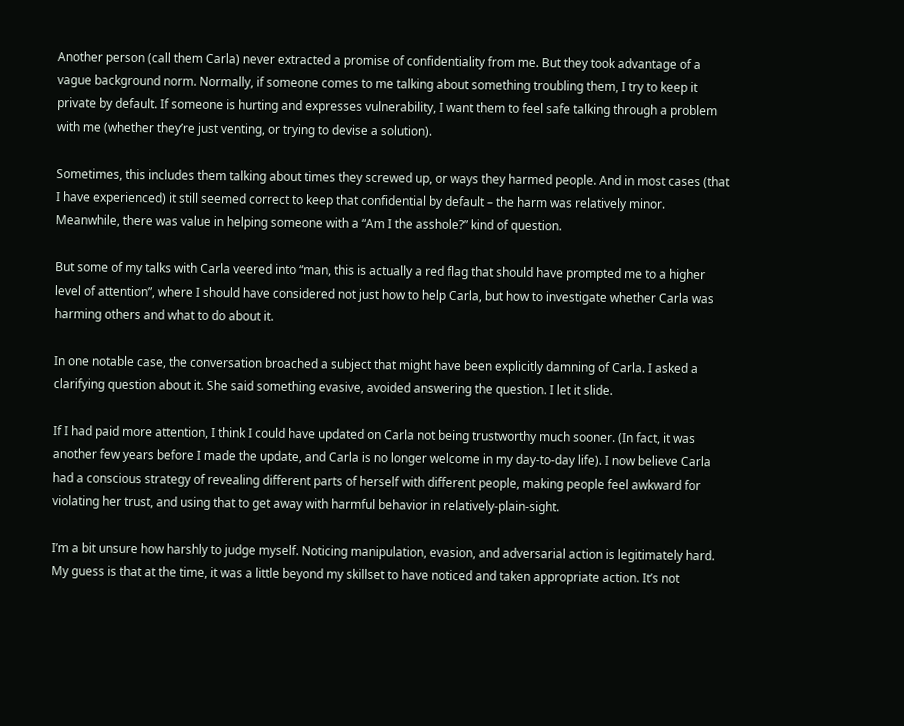Another person (call them Carla) never extracted a promise of confidentiality from me. But they took advantage of a vague background norm. Normally, if someone comes to me talking about something troubling them, I try to keep it private by default. If someone is hurting and expresses vulnerability, I want them to feel safe talking through a problem with me (whether they’re just venting, or trying to devise a solution).

Sometimes, this includes them talking about times they screwed up, or ways they harmed people. And in most cases (that I have experienced) it still seemed correct to keep that confidential by default – the harm was relatively minor. Meanwhile, there was value in helping someone with a “Am I the asshole?” kind of question.

But some of my talks with Carla veered into “man, this is actually a red flag that should have prompted me to a higher level of attention”, where I should have considered not just how to help Carla, but how to investigate whether Carla was harming others and what to do about it.

In one notable case, the conversation broached a subject that might have been explicitly damning of Carla. I asked a clarifying question about it. She said something evasive, avoided answering the question. I let it slide.

If I had paid more attention, I think I could have updated on Carla not being trustworthy much sooner. (In fact, it was another few years before I made the update, and Carla is no longer welcome in my day-to-day life). I now believe Carla had a conscious strategy of revealing different parts of herself with different people, making people feel awkward for violating her trust, and using that to get away with harmful behavior in relatively-plain-sight.

I’m a bit unsure how harshly to judge myself. Noticing manipulation, evasion, and adversarial action is legitimately hard. My guess is that at the time, it was a little beyond my skillset to have noticed and taken appropriate action. It’s not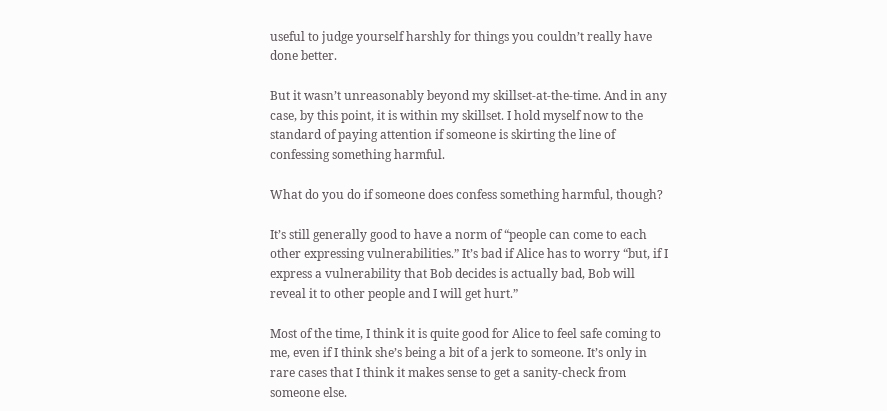useful to judge yourself harshly for things you couldn’t really have done better.

But it wasn’t unreasonably beyond my skillset-at-the-time. And in any case, by this point, it is within my skillset. I hold myself now to the standard of paying attention if someone is skirting the line of confessing something harmful.

What do you do if someone does confess something harmful, though?

It’s still generally good to have a norm of “people can come to each other expressing vulnerabilities.” It’s bad if Alice has to worry “but, if I express a vulnerability that Bob decides is actually bad, Bob will reveal it to other people and I will get hurt.”

Most of the time, I think it is quite good for Alice to feel safe coming to me, even if I think she’s being a bit of a jerk to someone. It’s only in rare cases that I think it makes sense to get a sanity-check from someone else.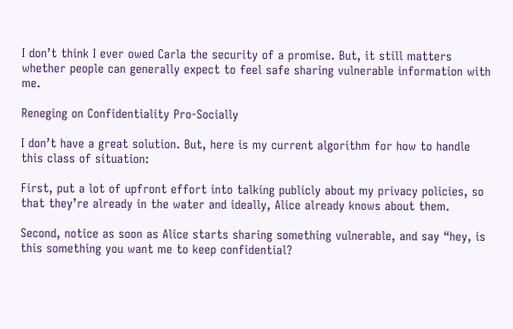I don’t think I ever owed Carla the security of a promise. But, it still matters whether people can generally expect to feel safe sharing vulnerable information with me.

Reneging on Confidentiality Pro-Socially

I don’t have a great solution. But, here is my current algorithm for how to handle this class of situation:

First, put a lot of upfront effort into talking publicly about my privacy policies, so that they’re already in the water and ideally, Alice already knows about them.

Second, notice as soon as Alice starts sharing something vulnerable, and say “hey, is this something you want me to keep confidential?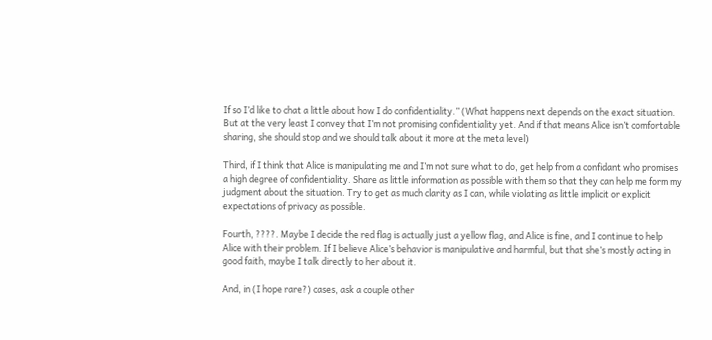If so I’d like to chat a little about how I do confidentiality.” (What happens next depends on the exact situation. But at the very least I convey that I’m not promising confidentiality yet. And if that means Alice isn’t comfortable sharing, she should stop and we should talk about it more at the meta level)

Third, if I think that Alice is manipulating me and I’m not sure what to do, get help from a confidant who promises a high degree of confidentiality. Share as little information as possible with them so that they can help me form my judgment about the situation. Try to get as much clarity as I can, while violating as little implicit or explicit expectations of privacy as possible.

Fourth, ????. Maybe I decide the red flag is actually just a yellow flag, and Alice is fine, and I continue to help Alice with their problem. If I believe Alice’s behavior is manipulative and harmful, but that she’s mostly acting in good faith, maybe I talk directly to her about it.

And, in (I hope rare?) cases, ask a couple other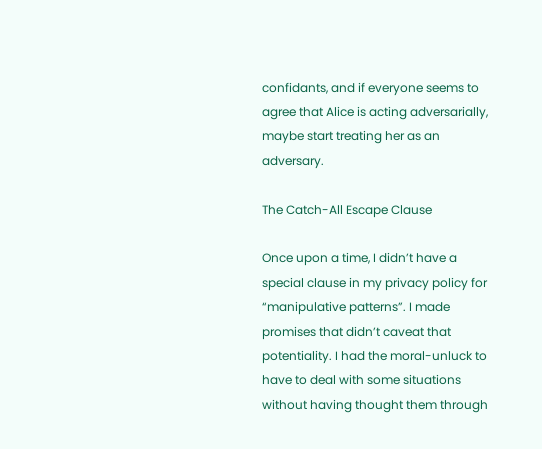confidants, and if everyone seems to agree that Alice is acting adversarially, maybe start treating her as an adversary.

The Catch-All Escape Clause

Once upon a time, I didn’t have a special clause in my privacy policy for “manipulative patterns”. I made promises that didn’t caveat that potentiality. I had the moral-unluck to have to deal with some situations without having thought them through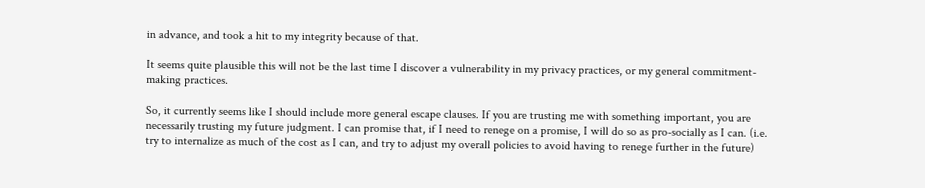in advance, and took a hit to my integrity because of that.

It seems quite plausible this will not be the last time I discover a vulnerability in my privacy practices, or my general commitment-making practices.

So, it currently seems like I should include more general escape clauses. If you are trusting me with something important, you are necessarily trusting my future judgment. I can promise that, if I need to renege on a promise, I will do so as pro-socially as I can. (i.e. try to internalize as much of the cost as I can, and try to adjust my overall policies to avoid having to renege further in the future)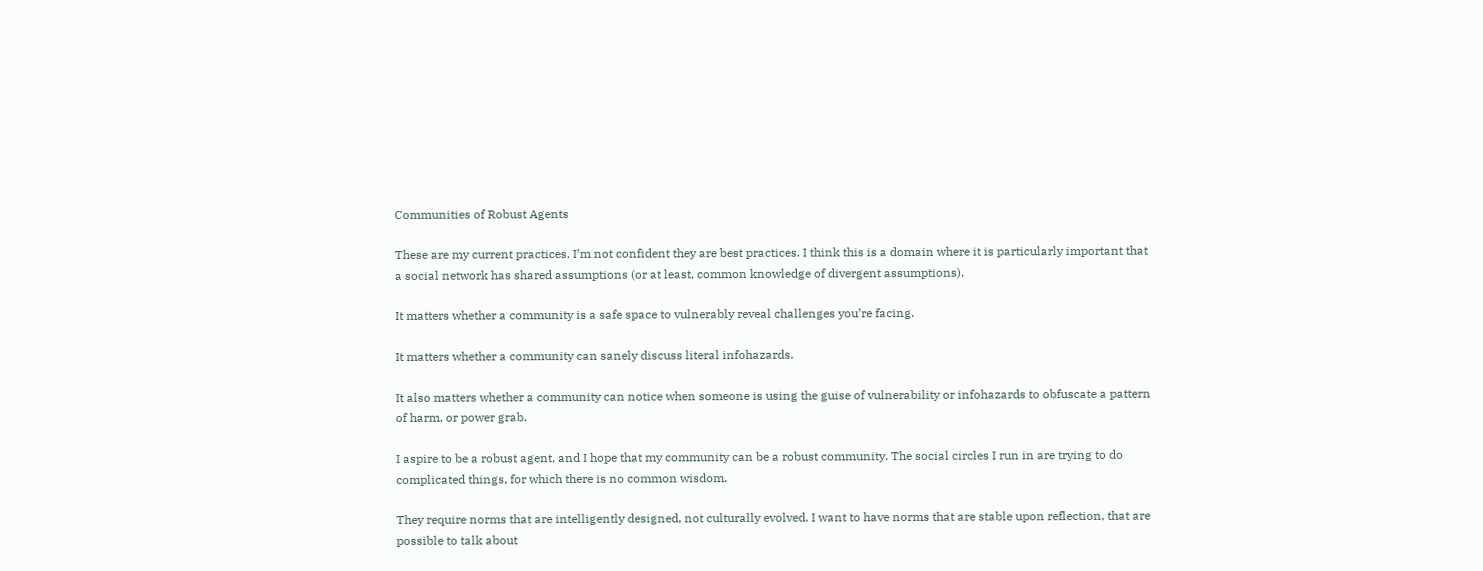Communities of Robust Agents

These are my current practices. I’m not confident they are best practices. I think this is a domain where it is particularly important that a social network has shared assumptions (or at least, common knowledge of divergent assumptions).

It matters whether a community is a safe space to vulnerably reveal challenges you’re facing.

It matters whether a community can sanely discuss literal infohazards.

It also matters whether a community can notice when someone is using the guise of vulnerability or infohazards to obfuscate a pattern of harm, or power grab.

I aspire to be a robust agent, and I hope that my community can be a robust community. The social circles I run in are trying to do complicated things, for which there is no common wisdom.

They require norms that are intelligently designed, not culturally evolved. I want to have norms that are stable upon reflection, that are possible to talk about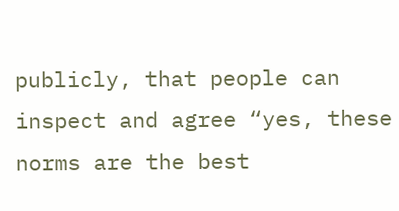publicly, that people can inspect and agree “yes, these norms are the best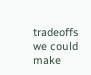tradeoffs we could make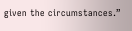given the circumstances.”